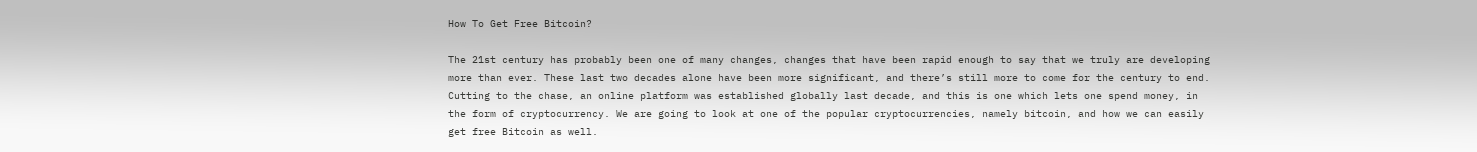How To Get Free Bitcoin?

The 21st century has probably been one of many changes, changes that have been rapid enough to say that we truly are developing more than ever. These last two decades alone have been more significant, and there’s still more to come for the century to end. Cutting to the chase, an online platform was established globally last decade, and this is one which lets one spend money, in the form of cryptocurrency. We are going to look at one of the popular cryptocurrencies, namely bitcoin, and how we can easily get free Bitcoin as well.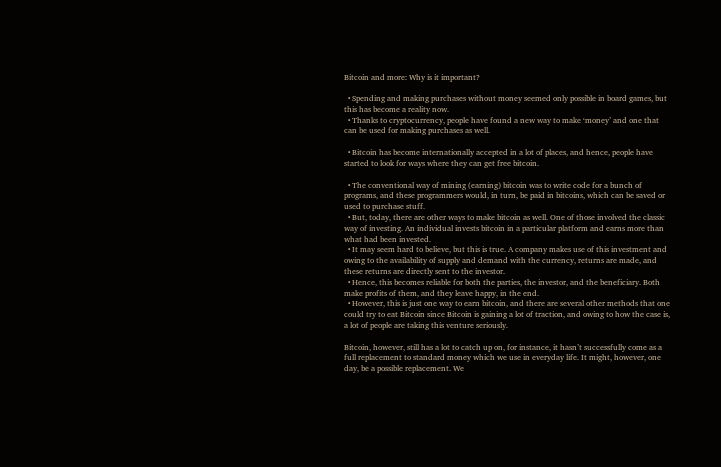Bitcoin and more: Why is it important?

  • Spending and making purchases without money seemed only possible in board games, but this has become a reality now.
  • Thanks to cryptocurrency, people have found a new way to make ‘money’ and one that can be used for making purchases as well.

  • Bitcoin has become internationally accepted in a lot of places, and hence, people have started to look for ways where they can get free bitcoin.

  • The conventional way of mining (earning) bitcoin was to write code for a bunch of programs, and these programmers would, in turn, be paid in bitcoins, which can be saved or used to purchase stuff.
  • But, today, there are other ways to make bitcoin as well. One of those involved the classic way of investing. An individual invests bitcoin in a particular platform and earns more than what had been invested.
  • It may seem hard to believe, but this is true. A company makes use of this investment and owing to the availability of supply and demand with the currency, returns are made, and these returns are directly sent to the investor.
  • Hence, this becomes reliable for both the parties, the investor, and the beneficiary. Both make profits of them, and they leave happy, in the end.
  • However, this is just one way to earn bitcoin, and there are several other methods that one could try to eat Bitcoin since Bitcoin is gaining a lot of traction, and owing to how the case is, a lot of people are taking this venture seriously.

Bitcoin, however, still has a lot to catch up on, for instance, it hasn’t successfully come as a full replacement to standard money which we use in everyday life. It might, however, one day, be a possible replacement. We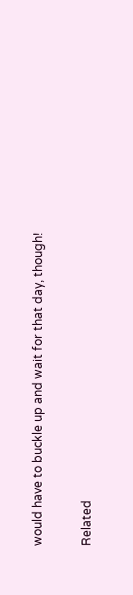would have to buckle up and wait for that day, though!

Related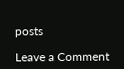posts

Leave a Comment